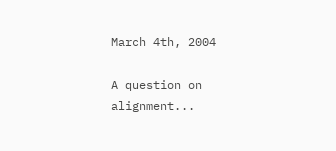March 4th, 2004

A question on alignment...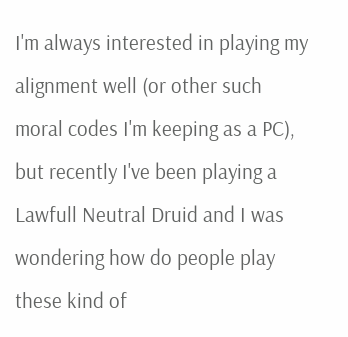I'm always interested in playing my alignment well (or other such moral codes I'm keeping as a PC), but recently I've been playing a Lawfull Neutral Druid and I was wondering how do people play these kind of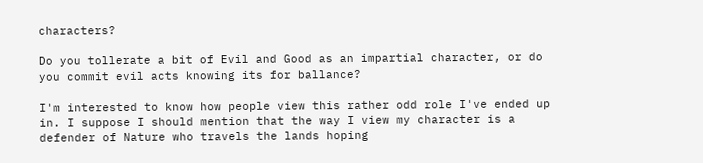characters?

Do you tollerate a bit of Evil and Good as an impartial character, or do you commit evil acts knowing its for ballance?

I'm interested to know how people view this rather odd role I've ended up in. I suppose I should mention that the way I view my character is a defender of Nature who travels the lands hoping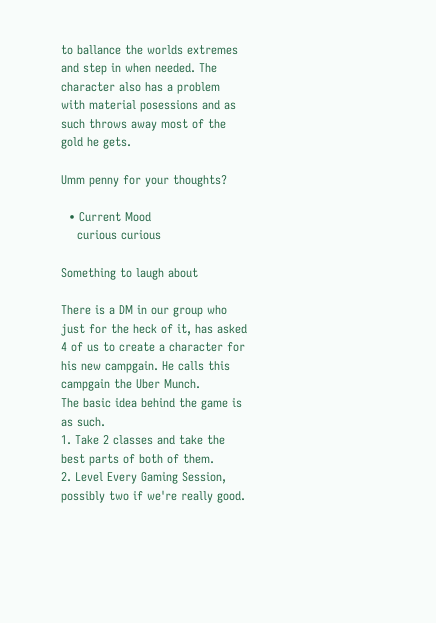to ballance the worlds extremes and step in when needed. The character also has a problem with material posessions and as such throws away most of the gold he gets.

Umm penny for your thoughts?

  • Current Mood
    curious curious

Something to laugh about

There is a DM in our group who just for the heck of it, has asked 4 of us to create a character for his new campgain. He calls this campgain the Uber Munch.
The basic idea behind the game is as such.
1. Take 2 classes and take the best parts of both of them.
2. Level Every Gaming Session, possibly two if we're really good.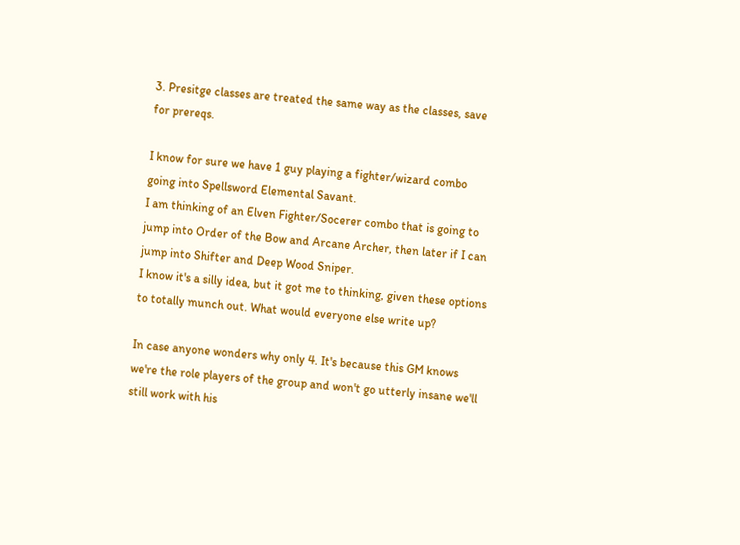3. Presitge classes are treated the same way as the classes, save for prereqs.

I know for sure we have 1 guy playing a fighter/wizard combo going into Spellsword Elemental Savant.
I am thinking of an Elven Fighter/Socerer combo that is going to jump into Order of the Bow and Arcane Archer, then later if I can jump into Shifter and Deep Wood Sniper.
I know it's a silly idea, but it got me to thinking, given these options to totally munch out. What would everyone else write up?

In case anyone wonders why only 4. It's because this GM knows we're the role players of the group and won't go utterly insane we'll still work with his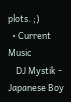plots. ;)
  • Current Music
    DJ Mystik - Japanese Boy